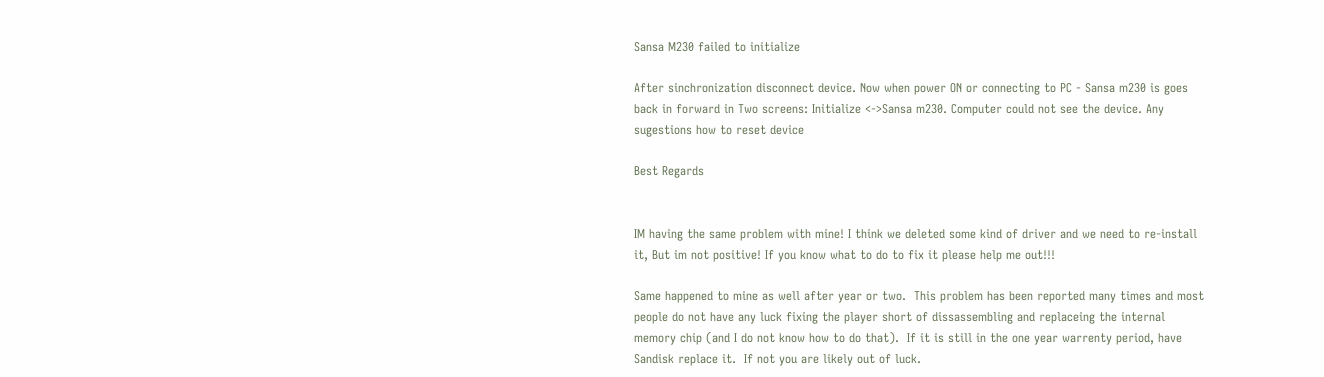Sansa M230 failed to initialize

After sinchronization disconnect device. Now when power ON or connecting to PC - Sansa m230 is goes back in forward in Two screens: Initialize <->Sansa m230. Computer could not see the device. Any sugestions how to reset device

Best Regards


IM having the same problem with mine! I think we deleted some kind of driver and we need to re-install it, But im not positive! If you know what to do to fix it please help me out!!!

Same happened to mine as well after year or two.  This problem has been reported many times and most people do not have any luck fixing the player short of dissassembling and replaceing the internal memory chip (and I do not know how to do that).  If it is still in the one year warrenty period, have Sandisk replace it.  If not you are likely out of luck.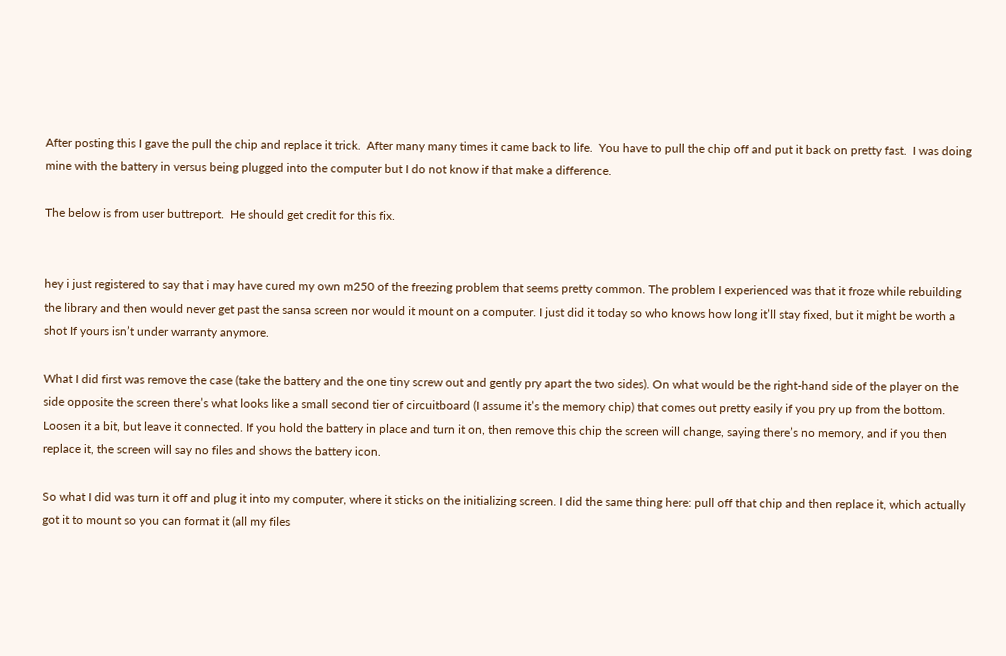After posting this I gave the pull the chip and replace it trick.  After many many times it came back to life.  You have to pull the chip off and put it back on pretty fast.  I was doing mine with the battery in versus being plugged into the computer but I do not know if that make a difference.

The below is from user buttreport.  He should get credit for this fix.


hey i just registered to say that i may have cured my own m250 of the freezing problem that seems pretty common. The problem I experienced was that it froze while rebuilding the library and then would never get past the sansa screen nor would it mount on a computer. I just did it today so who knows how long it’ll stay fixed, but it might be worth a shot If yours isn’t under warranty anymore.

What I did first was remove the case (take the battery and the one tiny screw out and gently pry apart the two sides). On what would be the right-hand side of the player on the side opposite the screen there’s what looks like a small second tier of circuitboard (I assume it’s the memory chip) that comes out pretty easily if you pry up from the bottom. Loosen it a bit, but leave it connected. If you hold the battery in place and turn it on, then remove this chip the screen will change, saying there’s no memory, and if you then replace it, the screen will say no files and shows the battery icon.

So what I did was turn it off and plug it into my computer, where it sticks on the initializing screen. I did the same thing here: pull off that chip and then replace it, which actually got it to mount so you can format it (all my files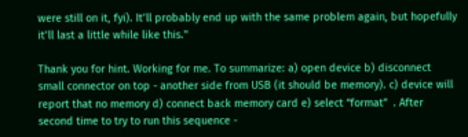were still on it, fyi). It’ll probably end up with the same problem again, but hopefully it’ll last a little while like this."

Thank you for hint. Working for me. To summarize: a) open device b) disconnect small connector on top - another side from USB (it should be memory). c) device will report that no memory d) connect back memory card e) select “format”  . After second time to try to run this sequence -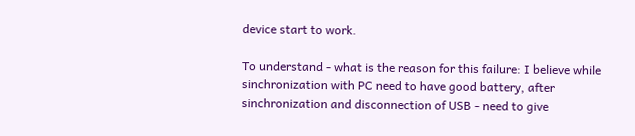device start to work.

To understand - what is the reason for this failure: I believe while sinchronization with PC need to have good battery, after sinchronization and disconnection of USB - need to give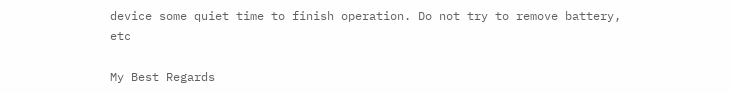device some quiet time to finish operation. Do not try to remove battery, etc

My Best Regards